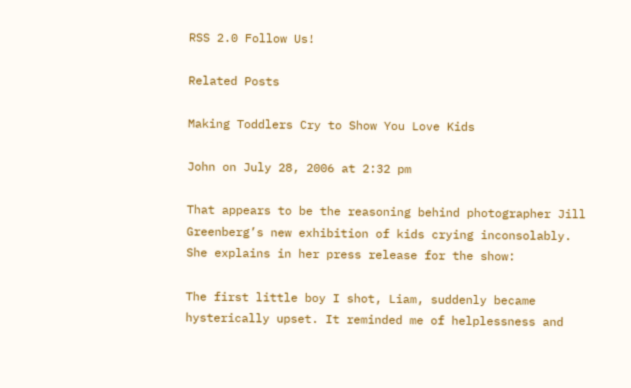RSS 2.0 Follow Us!

Related Posts

Making Toddlers Cry to Show You Love Kids

John on July 28, 2006 at 2:32 pm

That appears to be the reasoning behind photographer Jill Greenberg’s new exhibition of kids crying inconsolably. She explains in her press release for the show:

The first little boy I shot, Liam, suddenly became hysterically upset. It reminded me of helplessness and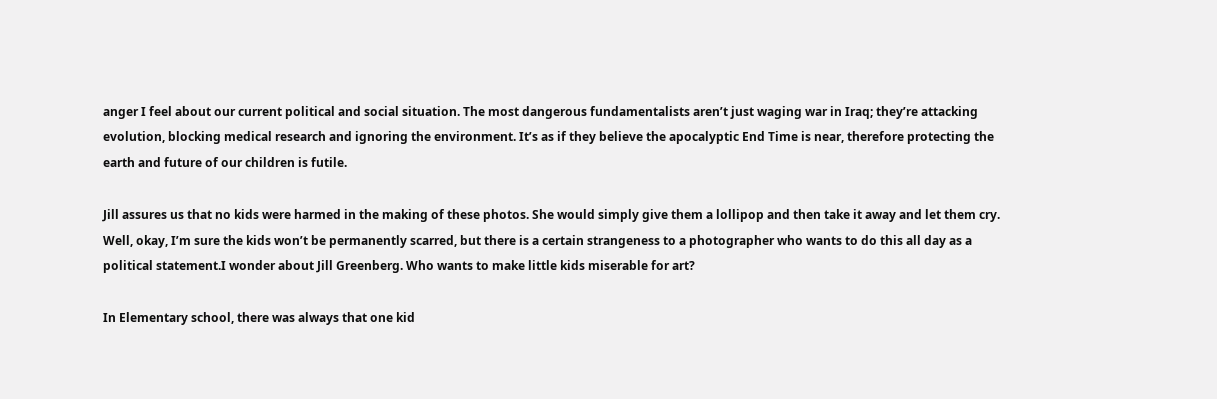anger I feel about our current political and social situation. The most dangerous fundamentalists aren’t just waging war in Iraq; they’re attacking evolution, blocking medical research and ignoring the environment. It’s as if they believe the apocalyptic End Time is near, therefore protecting the earth and future of our children is futile.

Jill assures us that no kids were harmed in the making of these photos. She would simply give them a lollipop and then take it away and let them cry. Well, okay, I’m sure the kids won’t be permanently scarred, but there is a certain strangeness to a photographer who wants to do this all day as a political statement.I wonder about Jill Greenberg. Who wants to make little kids miserable for art?

In Elementary school, there was always that one kid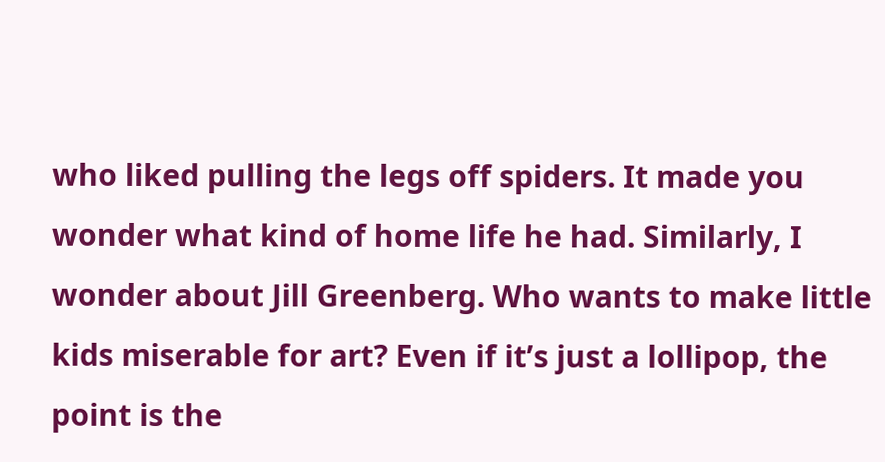who liked pulling the legs off spiders. It made you wonder what kind of home life he had. Similarly, I wonder about Jill Greenberg. Who wants to make little kids miserable for art? Even if it’s just a lollipop, the point is the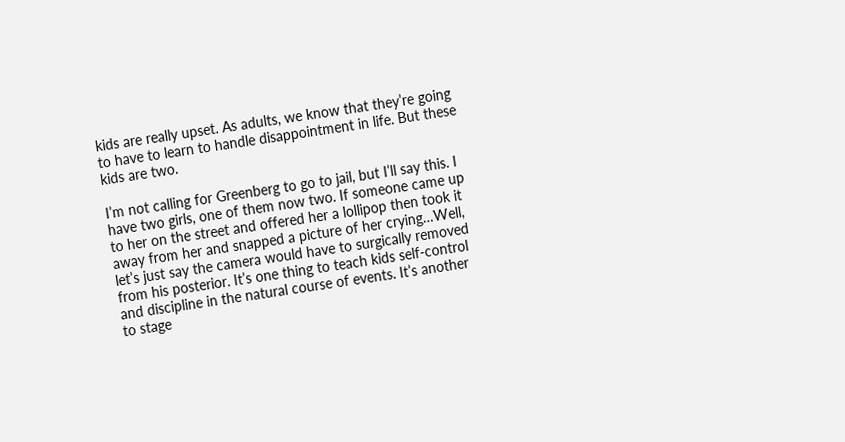kids are really upset. As adults, we know that they’re going to have to learn to handle disappointment in life. But these kids are two.

I’m not calling for Greenberg to go to jail, but I’ll say this. I have two girls, one of them now two. If someone came up to her on the street and offered her a lollipop then took it away from her and snapped a picture of her crying…Well, let’s just say the camera would have to surgically removed from his posterior. It’s one thing to teach kids self-control and discipline in the natural course of events. It’s another to stage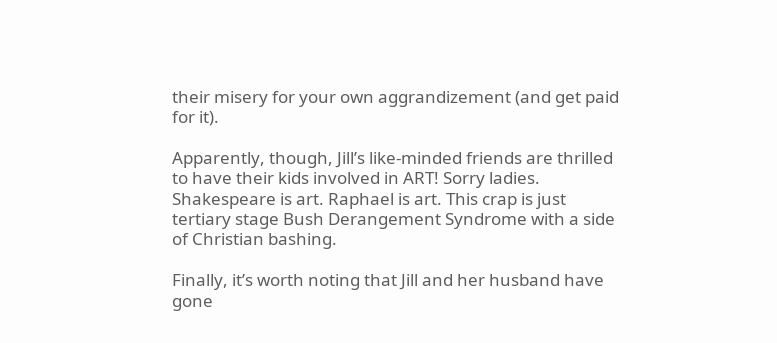their misery for your own aggrandizement (and get paid for it).

Apparently, though, Jill’s like-minded friends are thrilled to have their kids involved in ART! Sorry ladies. Shakespeare is art. Raphael is art. This crap is just tertiary stage Bush Derangement Syndrome with a side of Christian bashing.

Finally, it’s worth noting that Jill and her husband have gone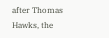after Thomas Hawks, the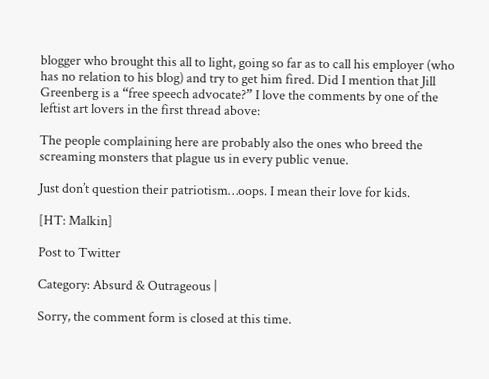blogger who brought this all to light, going so far as to call his employer (who has no relation to his blog) and try to get him fired. Did I mention that Jill Greenberg is a “free speech advocate?” I love the comments by one of the leftist art lovers in the first thread above:

The people complaining here are probably also the ones who breed the screaming monsters that plague us in every public venue.

Just don’t question their patriotism…oops. I mean their love for kids.

[HT: Malkin]

Post to Twitter

Category: Absurd & Outrageous |

Sorry, the comment form is closed at this time.